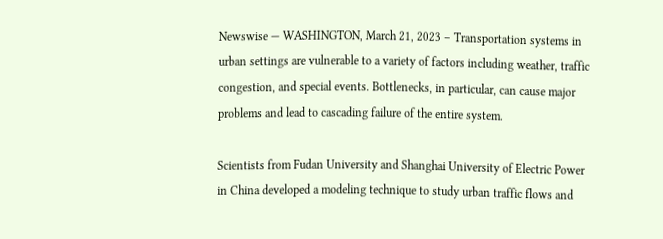Newswise — WASHINGTON, March 21, 2023 – Transportation systems in urban settings are vulnerable to a variety of factors including weather, traffic congestion, and special events. Bottlenecks, in particular, can cause major problems and lead to cascading failure of the entire system.

Scientists from Fudan University and Shanghai University of Electric Power in China developed a modeling technique to study urban traffic flows and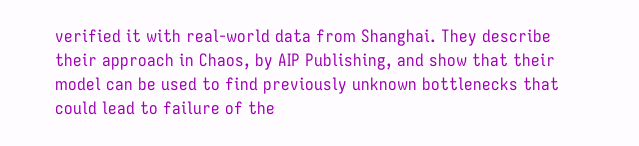verified it with real-world data from Shanghai. They describe their approach in Chaos, by AIP Publishing, and show that their model can be used to find previously unknown bottlenecks that could lead to failure of the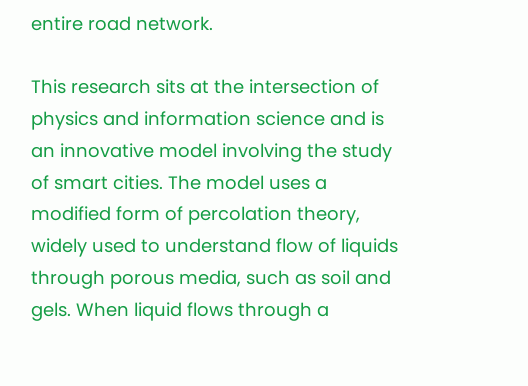entire road network.

This research sits at the intersection of physics and information science and is an innovative model involving the study of smart cities. The model uses a modified form of percolation theory, widely used to understand flow of liquids through porous media, such as soil and gels. When liquid flows through a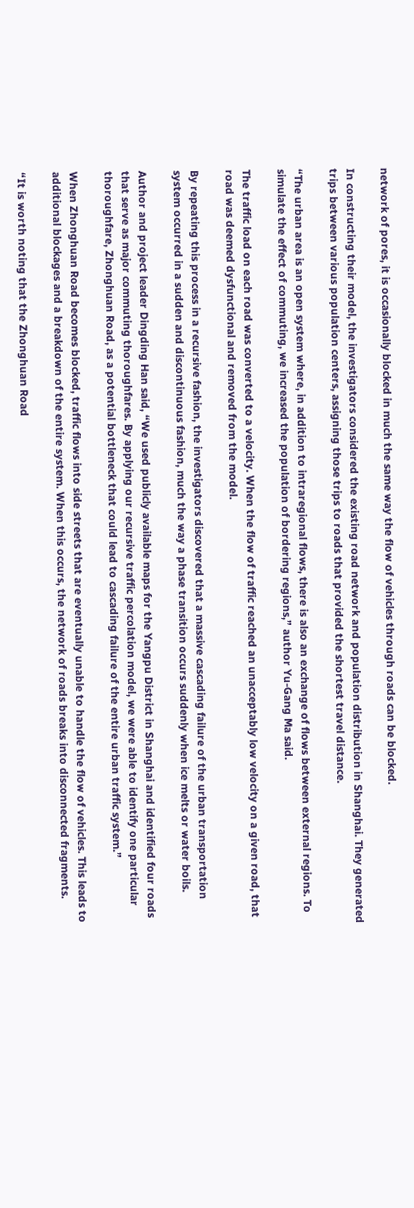network of pores, it is occasionally blocked in much the same way the flow of vehicles through roads can be blocked.

In constructing their model, the investigators considered the existing road network and population distribution in Shanghai. They generated trips between various population centers, assigning those trips to roads that provided the shortest travel distance.

“The urban area is an open system where, in addition to intraregional flows, there is also an exchange of flows between external regions. To simulate the effect of commuting, we increased the population of bordering regions,” author Yu-Gang Ma said.

The traffic load on each road was converted to a velocity. When the flow of traffic reached an unacceptably low velocity on a given road, that road was deemed dysfunctional and removed from the model.

By repeating this process in a recursive fashion, the investigators discovered that a massive cascading failure of the urban transportation system occurred in a sudden and discontinuous fashion, much the way a phase transition occurs suddenly when ice melts or water boils.

Author and project leader Dingding Han said, “We used publicly available maps for the Yangpu District in Shanghai and identified four roads that serve as major commuting thoroughfares. By applying our recursive traffic percolation model, we were able to identify one particular thoroughfare, Zhonghuan Road, as a potential bottleneck that could lead to cascading failure of the entire urban traffic system.”

When Zhonghuan Road becomes blocked, traffic flows into side streets that are eventually unable to handle the flow of vehicles. This leads to additional blockages and a breakdown of the entire system. When this occurs, the network of roads breaks into disconnected fragments.

“It is worth noting that the Zhonghuan Road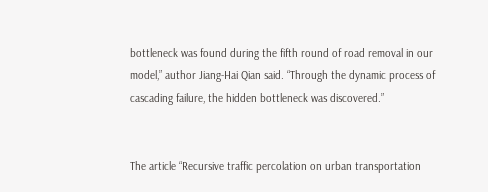bottleneck was found during the fifth round of road removal in our model,” author Jiang-Hai Qian said. “Through the dynamic process of cascading failure, the hidden bottleneck was discovered.”


The article “Recursive traffic percolation on urban transportation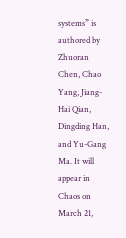systems” is authored by Zhuoran Chen, Chao Yang, Jiang-Hai Qian, Dingding Han, and Yu-Gang Ma. It will appear in Chaos on March 21,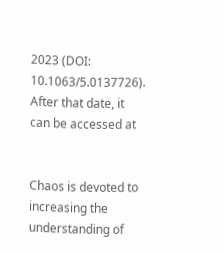2023 (DOI: 10.1063/5.0137726). After that date, it can be accessed at


Chaos is devoted to increasing the understanding of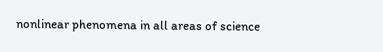nonlinear phenomena in all areas of science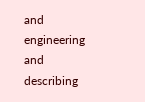and engineering and describing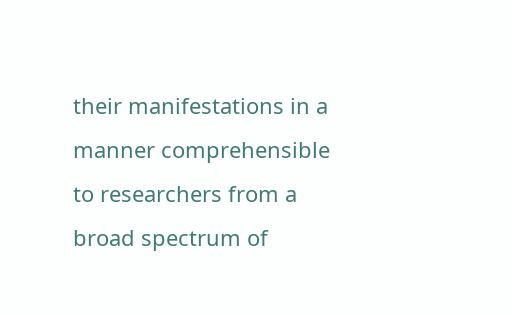their manifestations in a manner comprehensible to researchers from a broad spectrum of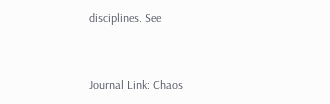disciplines. See


Journal Link: Chaos